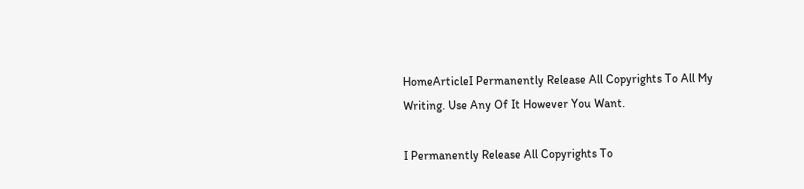HomeArticleI Permanently Release All Copyrights To All My Writing. Use Any Of It However You Want.

I Permanently Release All Copyrights To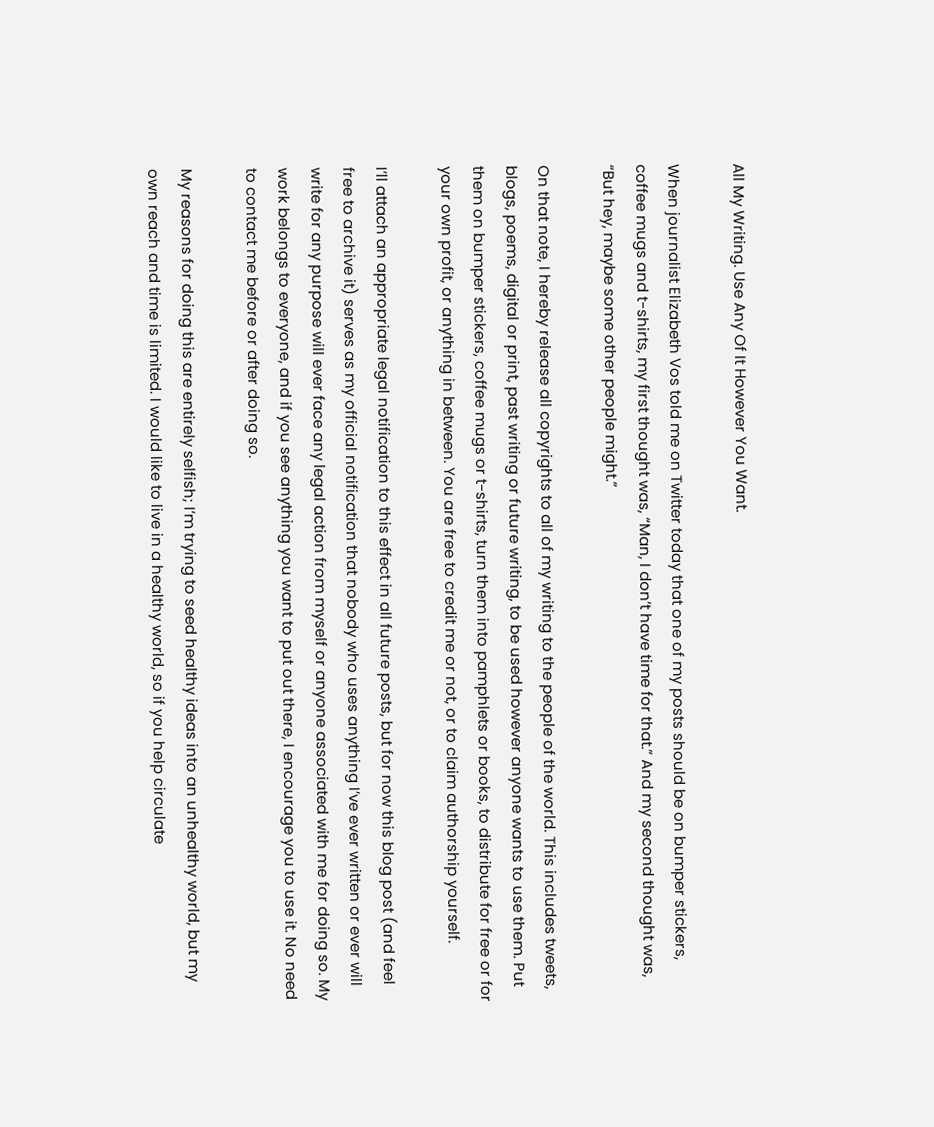All My Writing. Use Any Of It However You Want.

When journalist Elizabeth Vos told me on Twitter today that one of my posts should be on bumper stickers, coffee mugs and t-shirts, my first thought was, “Man, I don’t have time for that.” And my second thought was, “But hey, maybe some other people might.”

On that note, I hereby release all copyrights to all of my writing to the people of the world. This includes tweets, blogs, poems, digital or print, past writing or future writing, to be used however anyone wants to use them. Put them on bumper stickers, coffee mugs or t-shirts, turn them into pamphlets or books, to distribute for free or for your own profit, or anything in between. You are free to credit me or not, or to claim authorship yourself.

I’ll attach an appropriate legal notification to this effect in all future posts, but for now this blog post (and feel free to archive it) serves as my official notification that nobody who uses anything I’ve ever written or ever will write for any purpose will ever face any legal action from myself or anyone associated with me for doing so. My work belongs to everyone, and if you see anything you want to put out there, I encourage you to use it. No need to contact me before or after doing so.

My reasons for doing this are entirely selfish; I’m trying to seed healthy ideas into an unhealthy world, but my own reach and time is limited. I would like to live in a healthy world, so if you help circulate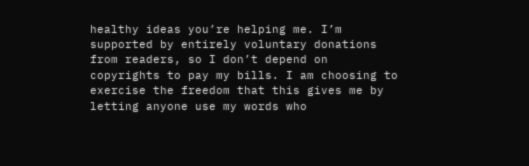healthy ideas you’re helping me. I’m supported by entirely voluntary donations from readers, so I don’t depend on copyrights to pay my bills. I am choosing to exercise the freedom that this gives me by letting anyone use my words who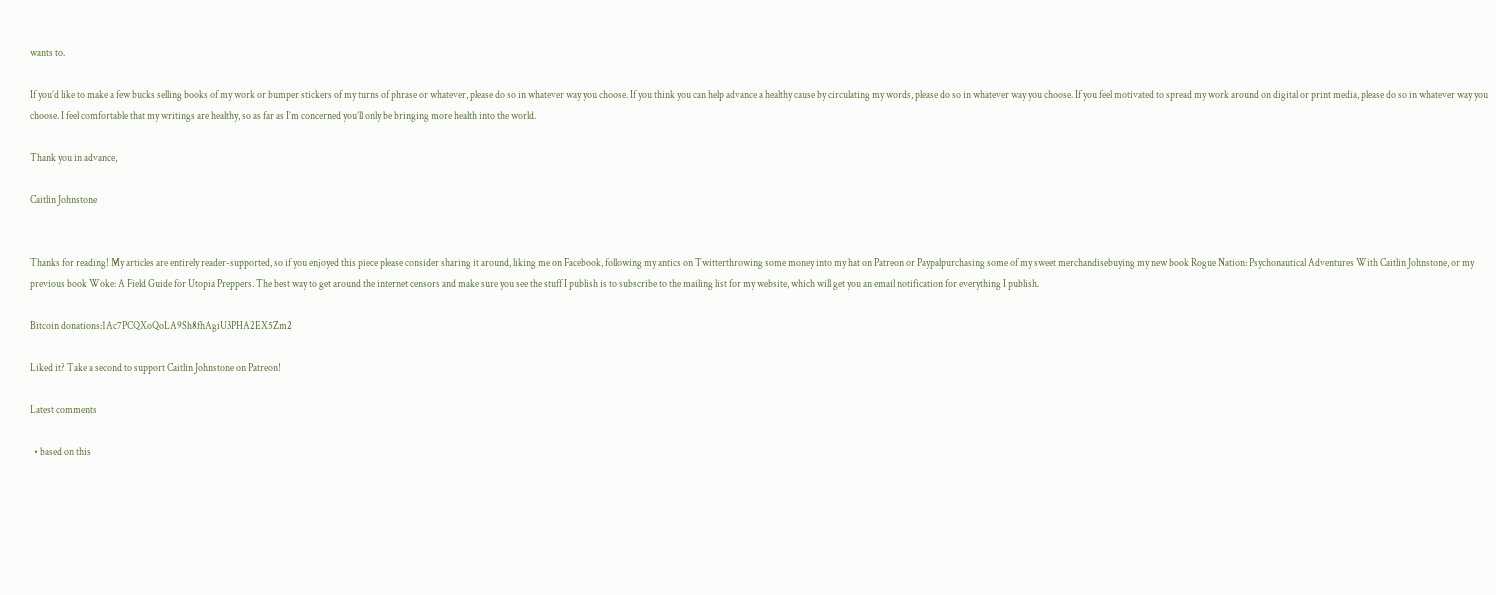wants to.

If you’d like to make a few bucks selling books of my work or bumper stickers of my turns of phrase or whatever, please do so in whatever way you choose. If you think you can help advance a healthy cause by circulating my words, please do so in whatever way you choose. If you feel motivated to spread my work around on digital or print media, please do so in whatever way you choose. I feel comfortable that my writings are healthy, so as far as I’m concerned you’ll only be bringing more health into the world.

Thank you in advance,

Caitlin Johnstone


Thanks for reading! My articles are entirely reader-supported, so if you enjoyed this piece please consider sharing it around, liking me on Facebook, following my antics on Twitterthrowing some money into my hat on Patreon or Paypalpurchasing some of my sweet merchandisebuying my new book Rogue Nation: Psychonautical Adventures With Caitlin Johnstone, or my previous book Woke: A Field Guide for Utopia Preppers. The best way to get around the internet censors and make sure you see the stuff I publish is to subscribe to the mailing list for my website, which will get you an email notification for everything I publish.

Bitcoin donations:1Ac7PCQXoQoLA9Sh8fhAgiU3PHA2EX5Zm2

Liked it? Take a second to support Caitlin Johnstone on Patreon!

Latest comments

  • based on this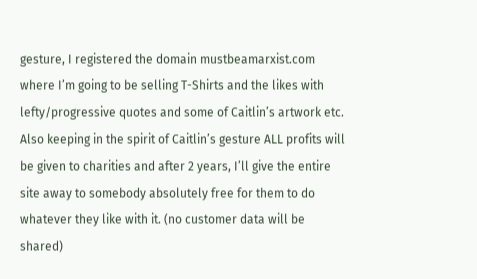gesture, I registered the domain mustbeamarxist.com where I’m going to be selling T-Shirts and the likes with lefty/progressive quotes and some of Caitlin’s artwork etc. Also keeping in the spirit of Caitlin’s gesture ALL profits will be given to charities and after 2 years, I’ll give the entire site away to somebody absolutely free for them to do whatever they like with it. (no customer data will be shared)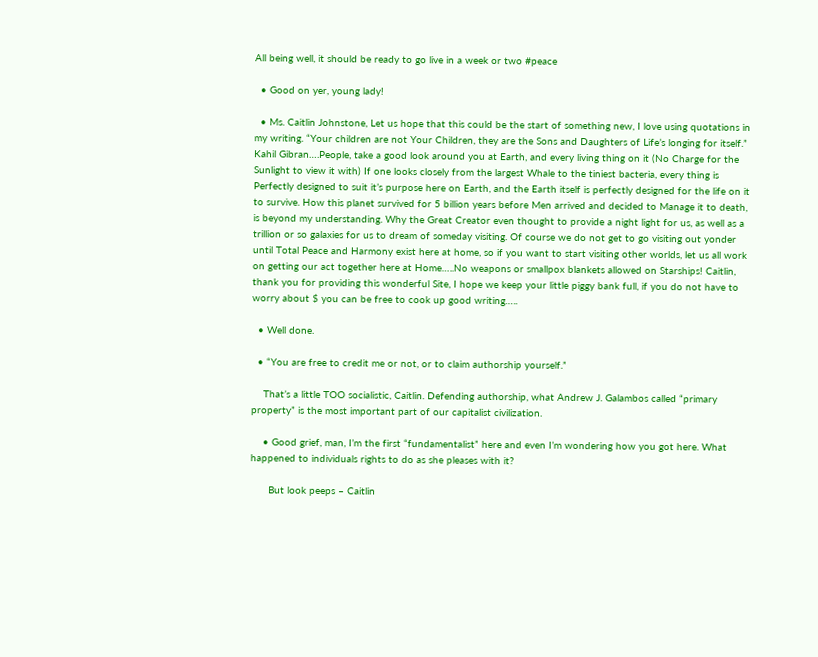All being well, it should be ready to go live in a week or two #peace

  • Good on yer, young lady!

  • Ms. Caitlin Johnstone, Let us hope that this could be the start of something new, I love using quotations in my writing. “Your children are not Your Children, they are the Sons and Daughters of Life’s longing for itself.” Kahil Gibran….People, take a good look around you at Earth, and every living thing on it (No Charge for the Sunlight to view it with) If one looks closely from the largest Whale to the tiniest bacteria, every thing is Perfectly designed to suit it’s purpose here on Earth, and the Earth itself is perfectly designed for the life on it to survive. How this planet survived for 5 billion years before Men arrived and decided to Manage it to death, is beyond my understanding. Why the Great Creator even thought to provide a night light for us, as well as a trillion or so galaxies for us to dream of someday visiting. Of course we do not get to go visiting out yonder until Total Peace and Harmony exist here at home, so if you want to start visiting other worlds, let us all work on getting our act together here at Home…..No weapons or smallpox blankets allowed on Starships! Caitlin, thank you for providing this wonderful Site, I hope we keep your little piggy bank full, if you do not have to worry about $ you can be free to cook up good writing…..

  • Well done.

  • “You are free to credit me or not, or to claim authorship yourself.”

    That’s a little TOO socialistic, Caitlin. Defending authorship, what Andrew J. Galambos called “primary property” is the most important part of our capitalist civilization.

    • Good grief, man, I’m the first “fundamentalist” here and even I’m wondering how you got here. What happened to individuals rights to do as she pleases with it?

      But look peeps – Caitlin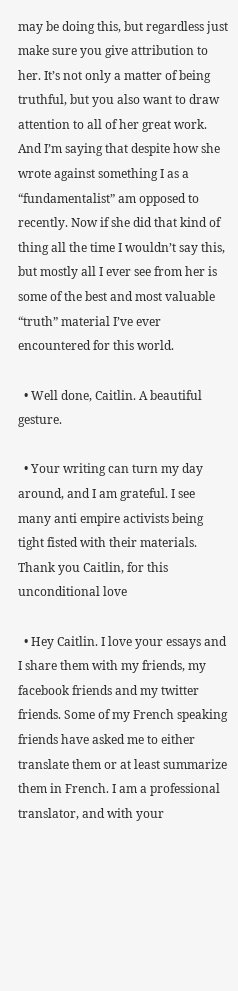may be doing this, but regardless just make sure you give attribution to her. It’s not only a matter of being truthful, but you also want to draw attention to all of her great work. And I’m saying that despite how she wrote against something I as a “fundamentalist” am opposed to recently. Now if she did that kind of thing all the time I wouldn’t say this, but mostly all I ever see from her is some of the best and most valuable “truth” material I’ve ever encountered for this world.

  • Well done, Caitlin. A beautiful gesture.

  • Your writing can turn my day around, and I am grateful. I see many anti empire activists being tight fisted with their materials. Thank you Caitlin, for this unconditional love

  • Hey Caitlin. I love your essays and I share them with my friends, my facebook friends and my twitter friends. Some of my French speaking friends have asked me to either translate them or at least summarize them in French. I am a professional translator, and with your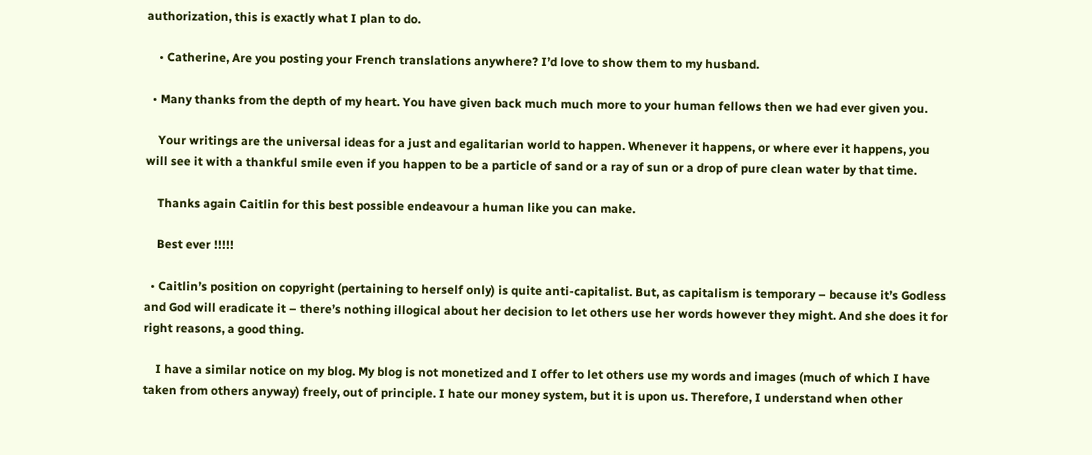authorization, this is exactly what I plan to do.

    • Catherine, Are you posting your French translations anywhere? I’d love to show them to my husband.

  • Many thanks from the depth of my heart. You have given back much much more to your human fellows then we had ever given you.

    Your writings are the universal ideas for a just and egalitarian world to happen. Whenever it happens, or where ever it happens, you will see it with a thankful smile even if you happen to be a particle of sand or a ray of sun or a drop of pure clean water by that time.

    Thanks again Caitlin for this best possible endeavour a human like you can make.

    Best ever !!!!!

  • Caitlin’s position on copyright (pertaining to herself only) is quite anti-capitalist. But, as capitalism is temporary – because it’s Godless and God will eradicate it – there’s nothing illogical about her decision to let others use her words however they might. And she does it for right reasons, a good thing.

    I have a similar notice on my blog. My blog is not monetized and I offer to let others use my words and images (much of which I have taken from others anyway) freely, out of principle. I hate our money system, but it is upon us. Therefore, I understand when other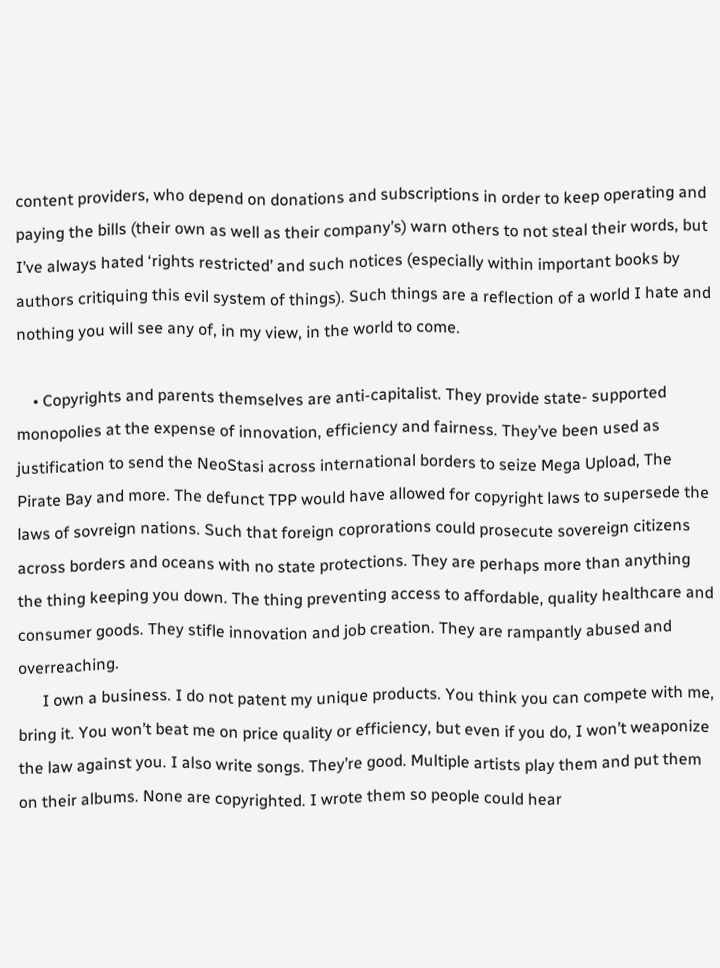content providers, who depend on donations and subscriptions in order to keep operating and paying the bills (their own as well as their company’s) warn others to not steal their words, but I’ve always hated ‘rights restricted’ and such notices (especially within important books by authors critiquing this evil system of things). Such things are a reflection of a world I hate and nothing you will see any of, in my view, in the world to come.

    • Copyrights and parents themselves are anti-capitalist. They provide state- supported monopolies at the expense of innovation, efficiency and fairness. They’ve been used as justification to send the NeoStasi across international borders to seize Mega Upload, The Pirate Bay and more. The defunct TPP would have allowed for copyright laws to supersede the laws of sovreign nations. Such that foreign coprorations could prosecute sovereign citizens across borders and oceans with no state protections. They are perhaps more than anything the thing keeping you down. The thing preventing access to affordable, quality healthcare and consumer goods. They stifle innovation and job creation. They are rampantly abused and overreaching.
      I own a business. I do not patent my unique products. You think you can compete with me, bring it. You won’t beat me on price quality or efficiency, but even if you do, I won’t weaponize the law against you. I also write songs. They’re good. Multiple artists play them and put them on their albums. None are copyrighted. I wrote them so people could hear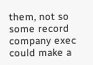them, not so some record company exec could make a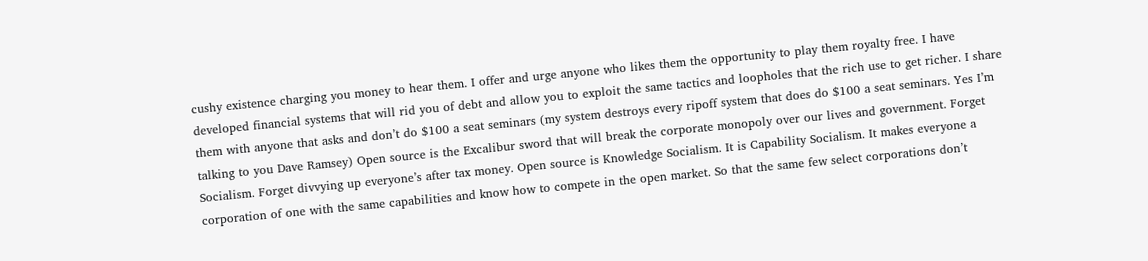cushy existence charging you money to hear them. I offer and urge anyone who likes them the opportunity to play them royalty free. I have developed financial systems that will rid you of debt and allow you to exploit the same tactics and loopholes that the rich use to get richer. I share them with anyone that asks and don’t do $100 a seat seminars (my system destroys every ripoff system that does do $100 a seat seminars. Yes I’m talking to you Dave Ramsey) Open source is the Excalibur sword that will break the corporate monopoly over our lives and government. Forget Socialism. Forget divvying up everyone’s after tax money. Open source is Knowledge Socialism. It is Capability Socialism. It makes everyone a corporation of one with the same capabilities and know how to compete in the open market. So that the same few select corporations don’t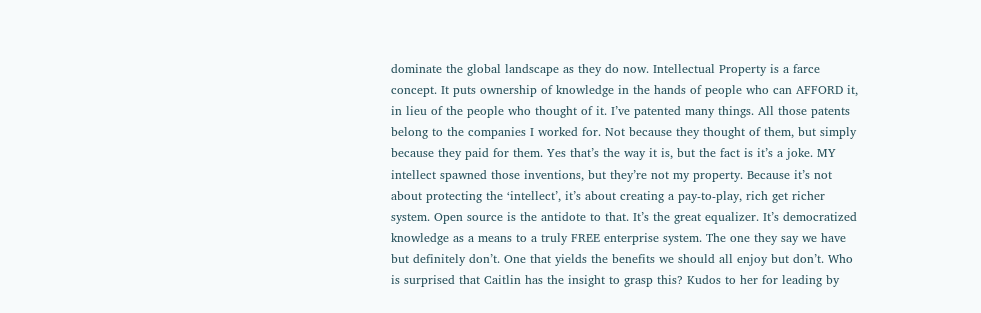dominate the global landscape as they do now. Intellectual Property is a farce concept. It puts ownership of knowledge in the hands of people who can AFFORD it, in lieu of the people who thought of it. I’ve patented many things. All those patents belong to the companies I worked for. Not because they thought of them, but simply because they paid for them. Yes that’s the way it is, but the fact is it’s a joke. MY intellect spawned those inventions, but they’re not my property. Because it’s not about protecting the ‘intellect’, it’s about creating a pay-to-play, rich get richer system. Open source is the antidote to that. It’s the great equalizer. It’s democratized knowledge as a means to a truly FREE enterprise system. The one they say we have but definitely don’t. One that yields the benefits we should all enjoy but don’t. Who is surprised that Caitlin has the insight to grasp this? Kudos to her for leading by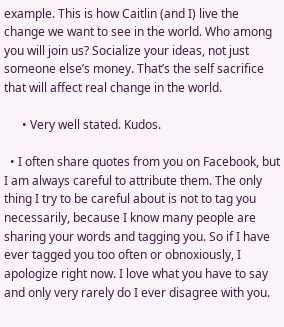example. This is how Caitlin (and I) live the change we want to see in the world. Who among you will join us? Socialize your ideas, not just someone else’s money. That’s the self sacrifice that will affect real change in the world.

      • Very well stated. Kudos.

  • I often share quotes from you on Facebook, but I am always careful to attribute them. The only thing I try to be careful about is not to tag you necessarily, because I know many people are sharing your words and tagging you. So if I have ever tagged you too often or obnoxiously, I apologize right now. I love what you have to say and only very rarely do I ever disagree with you.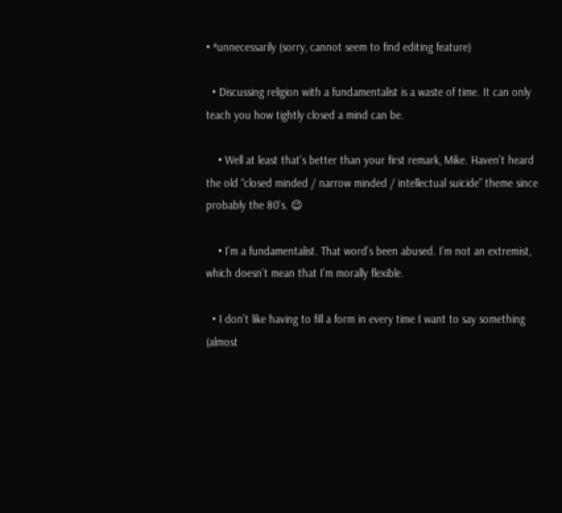• *unnecessarily (sorry, cannot seem to find editing feature)

  • Discussing religion with a fundamentalist is a waste of time. It can only teach you how tightly closed a mind can be.

    • Well at least that’s better than your first remark, Mike. Haven’t heard the old “closed minded / narrow minded / intellectual suicide” theme since probably the 80’s. 😉

    • I’m a fundamentalist. That word’s been abused. I’m not an extremist, which doesn’t mean that I’m morally flexible.

  • I don’t like having to fill a form in every time I want to say something (almost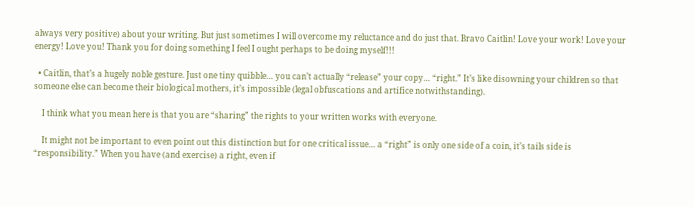always very positive) about your writing. But just sometimes I will overcome my reluctance and do just that. Bravo Caitlin! Love your work! Love your energy! Love you! Thank you for doing something I feel I ought perhaps to be doing myself!!!

  • Caitlin, that’s a hugely noble gesture. Just one tiny quibble… you can’t actually “release” your copy… “right.” It’s like disowning your children so that someone else can become their biological mothers, it’s impossible (legal obfuscations and artifice notwithstanding).

    I think what you mean here is that you are “sharing” the rights to your written works with everyone.

    It might not be important to even point out this distinction but for one critical issue… a “right” is only one side of a coin, it’s tails side is “responsibility.” When you have (and exercise) a right, even if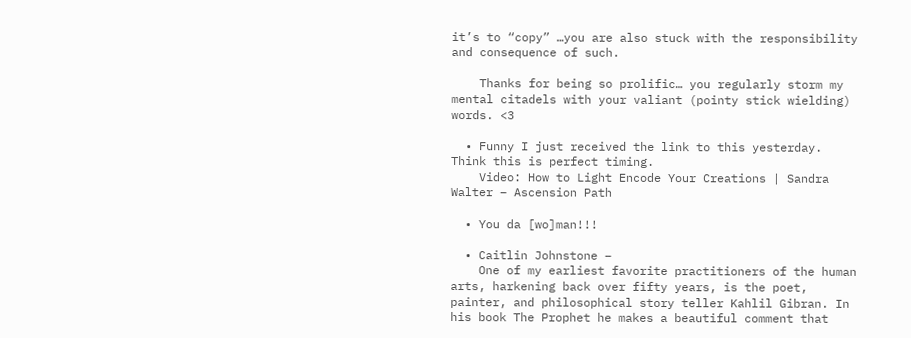it’s to “copy” …you are also stuck with the responsibility and consequence of such.

    Thanks for being so prolific… you regularly storm my mental citadels with your valiant (pointy stick wielding) words. <3

  • Funny I just received the link to this yesterday. Think this is perfect timing.
    Video: How to Light Encode Your Creations | Sandra Walter – Ascension Path

  • You da [wo]man!!!

  • Caitlin Johnstone –
    One of my earliest favorite practitioners of the human arts, harkening back over fifty years, is the poet, painter, and philosophical story teller Kahlil Gibran. In his book The Prophet he makes a beautiful comment that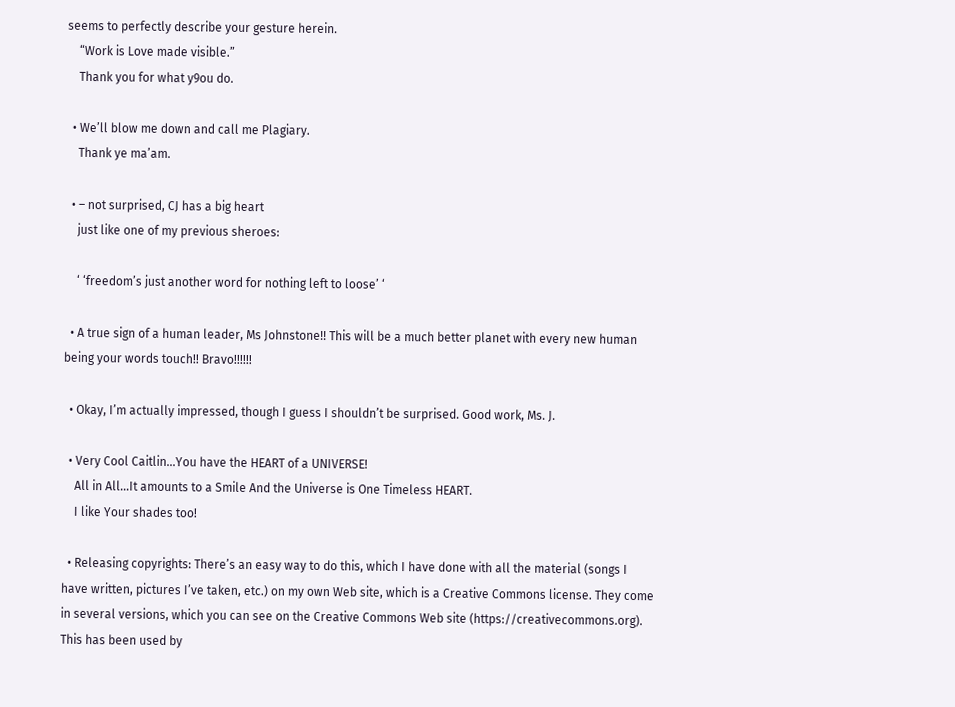seems to perfectly describe your gesture herein.
    “Work is Love made visible.”
    Thank you for what y9ou do.

  • We’ll blow me down and call me Plagiary.
    Thank ye ma’am.

  • – not surprised, CJ has a big heart
    just like one of my previous sheroes:

    ‘ ‘freedom’s just another word for nothing left to loose’ ‘

  • A true sign of a human leader, Ms Johnstone!! This will be a much better planet with every new human being your words touch!! Bravo!!!!!!

  • Okay, I’m actually impressed, though I guess I shouldn’t be surprised. Good work, Ms. J.

  • Very Cool Caitlin…You have the HEART of a UNIVERSE!
    All in All…It amounts to a Smile And the Universe is One Timeless HEART.
    I like Your shades too!

  • Releasing copyrights: There’s an easy way to do this, which I have done with all the material (songs I have written, pictures I’ve taken, etc.) on my own Web site, which is a Creative Commons license. They come in several versions, which you can see on the Creative Commons Web site (https://creativecommons.org). This has been used by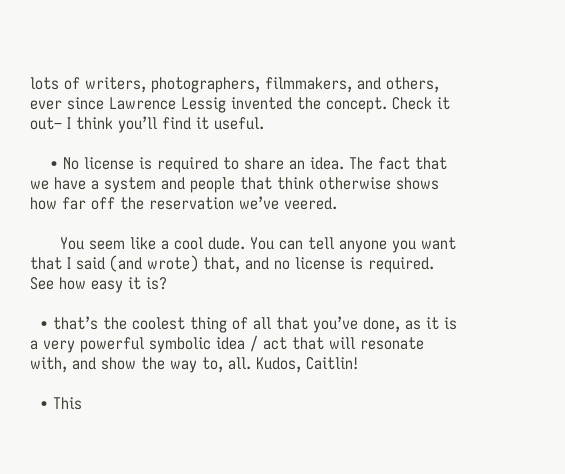lots of writers, photographers, filmmakers, and others, ever since Lawrence Lessig invented the concept. Check it out– I think you’ll find it useful.

    • No license is required to share an idea. The fact that we have a system and people that think otherwise shows how far off the reservation we’ve veered.

      You seem like a cool dude. You can tell anyone you want that I said (and wrote) that, and no license is required. See how easy it is?

  • that’s the coolest thing of all that you’ve done, as it is a very powerful symbolic idea / act that will resonate with, and show the way to, all. Kudos, Caitlin!

  • This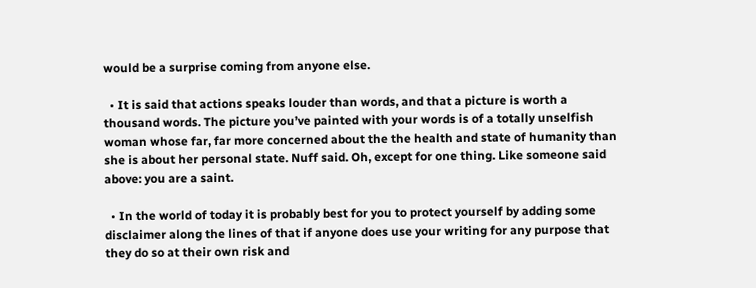would be a surprise coming from anyone else.

  • It is said that actions speaks louder than words, and that a picture is worth a thousand words. The picture you’ve painted with your words is of a totally unselfish woman whose far, far more concerned about the the health and state of humanity than she is about her personal state. Nuff said. Oh, except for one thing. Like someone said above: you are a saint.

  • In the world of today it is probably best for you to protect yourself by adding some disclaimer along the lines of that if anyone does use your writing for any purpose that they do so at their own risk and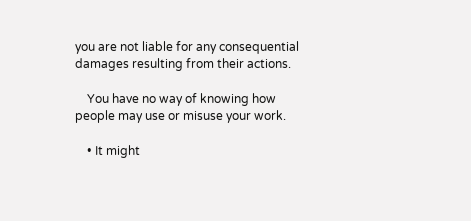you are not liable for any consequential damages resulting from their actions.

    You have no way of knowing how people may use or misuse your work.

    • It might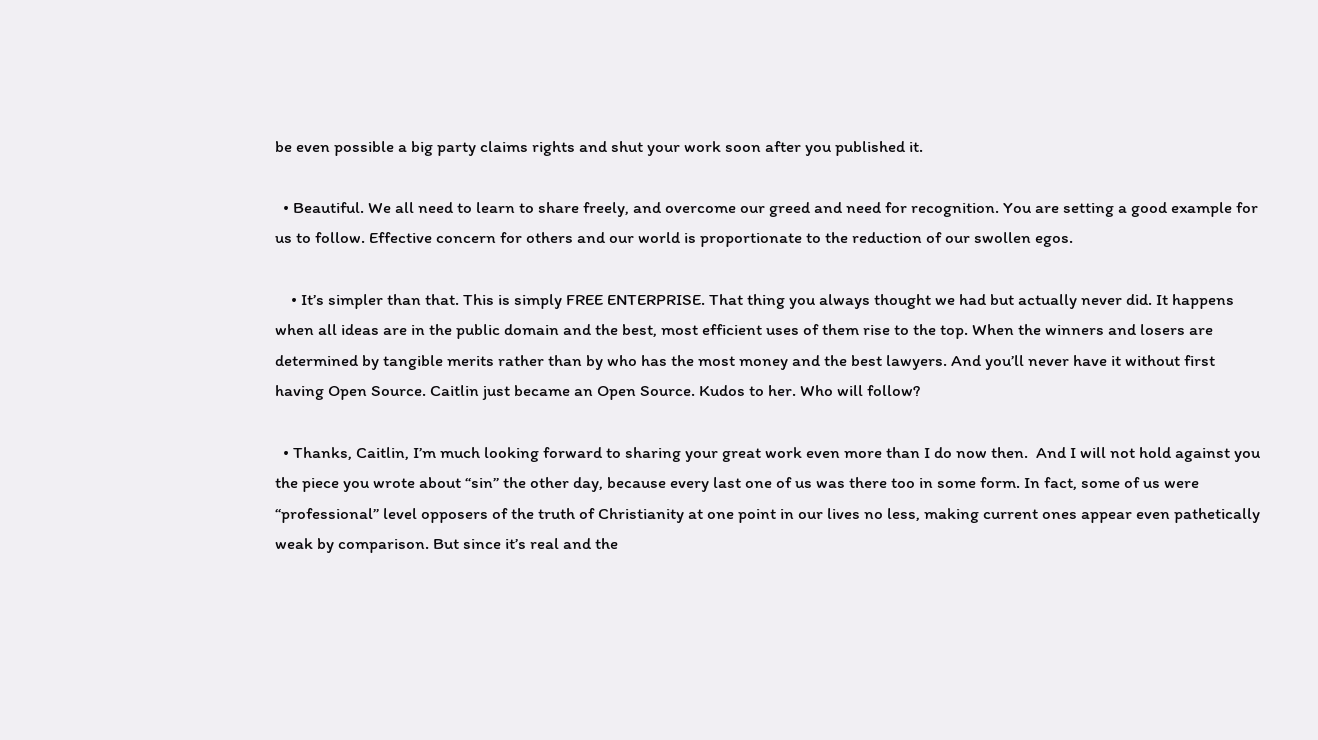be even possible a big party claims rights and shut your work soon after you published it.

  • Beautiful. We all need to learn to share freely, and overcome our greed and need for recognition. You are setting a good example for us to follow. Effective concern for others and our world is proportionate to the reduction of our swollen egos.

    • It’s simpler than that. This is simply FREE ENTERPRISE. That thing you always thought we had but actually never did. It happens when all ideas are in the public domain and the best, most efficient uses of them rise to the top. When the winners and losers are determined by tangible merits rather than by who has the most money and the best lawyers. And you’ll never have it without first having Open Source. Caitlin just became an Open Source. Kudos to her. Who will follow?

  • Thanks, Caitlin, I’m much looking forward to sharing your great work even more than I do now then.  And I will not hold against you the piece you wrote about “sin” the other day, because every last one of us was there too in some form. In fact, some of us were “professional” level opposers of the truth of Christianity at one point in our lives no less, making current ones appear even pathetically weak by comparison. But since it’s real and the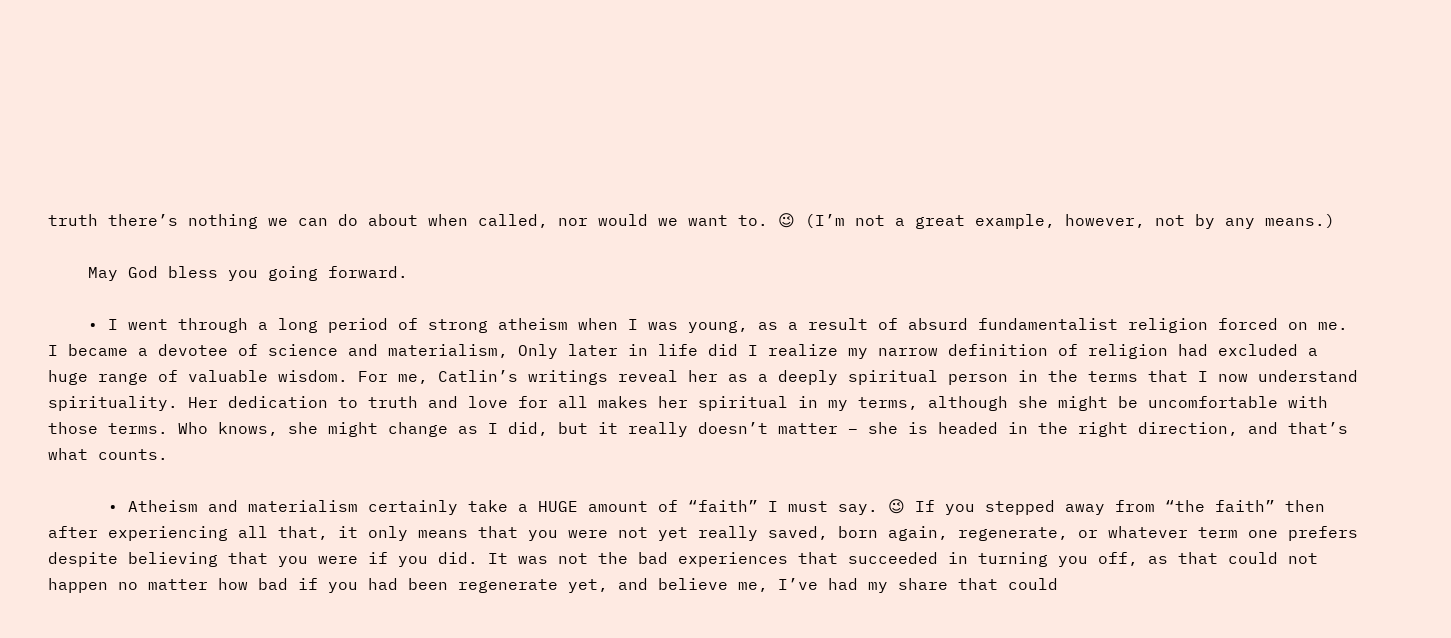truth there’s nothing we can do about when called, nor would we want to. 😉 (I’m not a great example, however, not by any means.)

    May God bless you going forward.

    • I went through a long period of strong atheism when I was young, as a result of absurd fundamentalist religion forced on me. I became a devotee of science and materialism, Only later in life did I realize my narrow definition of religion had excluded a huge range of valuable wisdom. For me, Catlin’s writings reveal her as a deeply spiritual person in the terms that I now understand spirituality. Her dedication to truth and love for all makes her spiritual in my terms, although she might be uncomfortable with those terms. Who knows, she might change as I did, but it really doesn’t matter – she is headed in the right direction, and that’s what counts.

      • Atheism and materialism certainly take a HUGE amount of “faith” I must say. 😉 If you stepped away from “the faith” then after experiencing all that, it only means that you were not yet really saved, born again, regenerate, or whatever term one prefers despite believing that you were if you did. It was not the bad experiences that succeeded in turning you off, as that could not happen no matter how bad if you had been regenerate yet, and believe me, I’ve had my share that could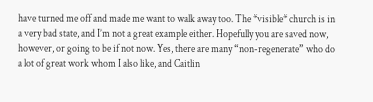have turned me off and made me want to walk away too. The *visible* church is in a very bad state, and I’m not a great example either. Hopefully you are saved now, however, or going to be if not now. Yes, there are many “non-regenerate” who do a lot of great work whom I also like, and Caitlin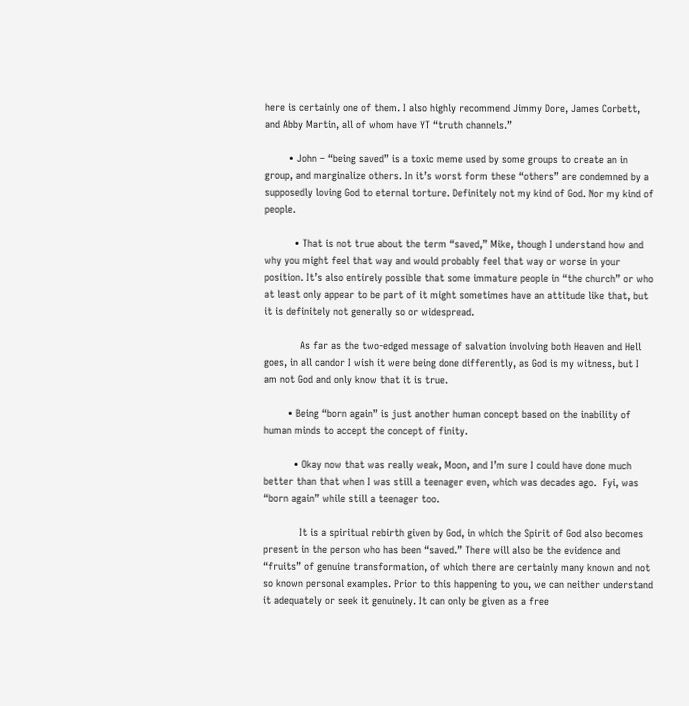here is certainly one of them. I also highly recommend Jimmy Dore, James Corbett, and Abby Martin, all of whom have YT “truth channels.”

        • John – “being saved” is a toxic meme used by some groups to create an in group, and marginalize others. In it’s worst form these “others” are condemned by a supposedly loving God to eternal torture. Definitely not my kind of God. Nor my kind of people.

          • That is not true about the term “saved,” Mike, though I understand how and why you might feel that way and would probably feel that way or worse in your position. It’s also entirely possible that some immature people in “the church” or who at least only appear to be part of it might sometimes have an attitude like that, but it is definitely not generally so or widespread.

            As far as the two-edged message of salvation involving both Heaven and Hell goes, in all candor I wish it were being done differently, as God is my witness, but I am not God and only know that it is true.

        • Being “born again” is just another human concept based on the inability of human minds to accept the concept of finity.

          • Okay now that was really weak, Moon, and I’m sure I could have done much better than that when I was still a teenager even, which was decades ago.  Fyi, was “born again” while still a teenager too.

            It is a spiritual rebirth given by God, in which the Spirit of God also becomes present in the person who has been “saved.” There will also be the evidence and “fruits” of genuine transformation, of which there are certainly many known and not so known personal examples. Prior to this happening to you, we can neither understand it adequately or seek it genuinely. It can only be given as a free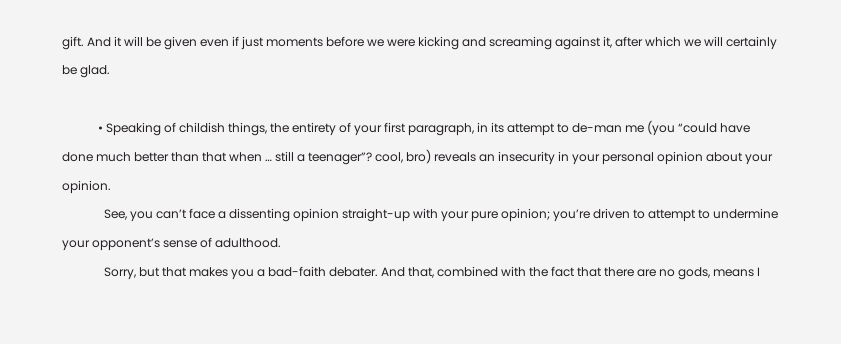gift. And it will be given even if just moments before we were kicking and screaming against it, after which we will certainly be glad.

            • Speaking of childish things, the entirety of your first paragraph, in its attempt to de-man me (you “could have done much better than that when … still a teenager”? cool, bro) reveals an insecurity in your personal opinion about your opinion.
              See, you can’t face a dissenting opinion straight-up with your pure opinion; you’re driven to attempt to undermine your opponent’s sense of adulthood.
              Sorry, but that makes you a bad-faith debater. And that, combined with the fact that there are no gods, means I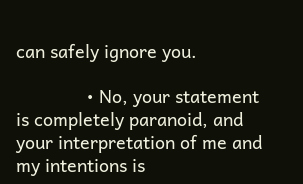can safely ignore you.

              • No, your statement is completely paranoid, and your interpretation of me and my intentions is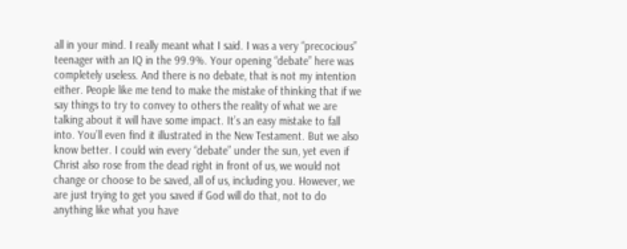all in your mind. I really meant what I said. I was a very “precocious” teenager with an IQ in the 99.9%. Your opening “debate” here was completely useless. And there is no debate, that is not my intention either. People like me tend to make the mistake of thinking that if we say things to try to convey to others the reality of what we are talking about it will have some impact. It’s an easy mistake to fall into. You’ll even find it illustrated in the New Testament. But we also know better. I could win every “debate” under the sun, yet even if Christ also rose from the dead right in front of us, we would not change or choose to be saved, all of us, including you. However, we are just trying to get you saved if God will do that, not to do anything like what you have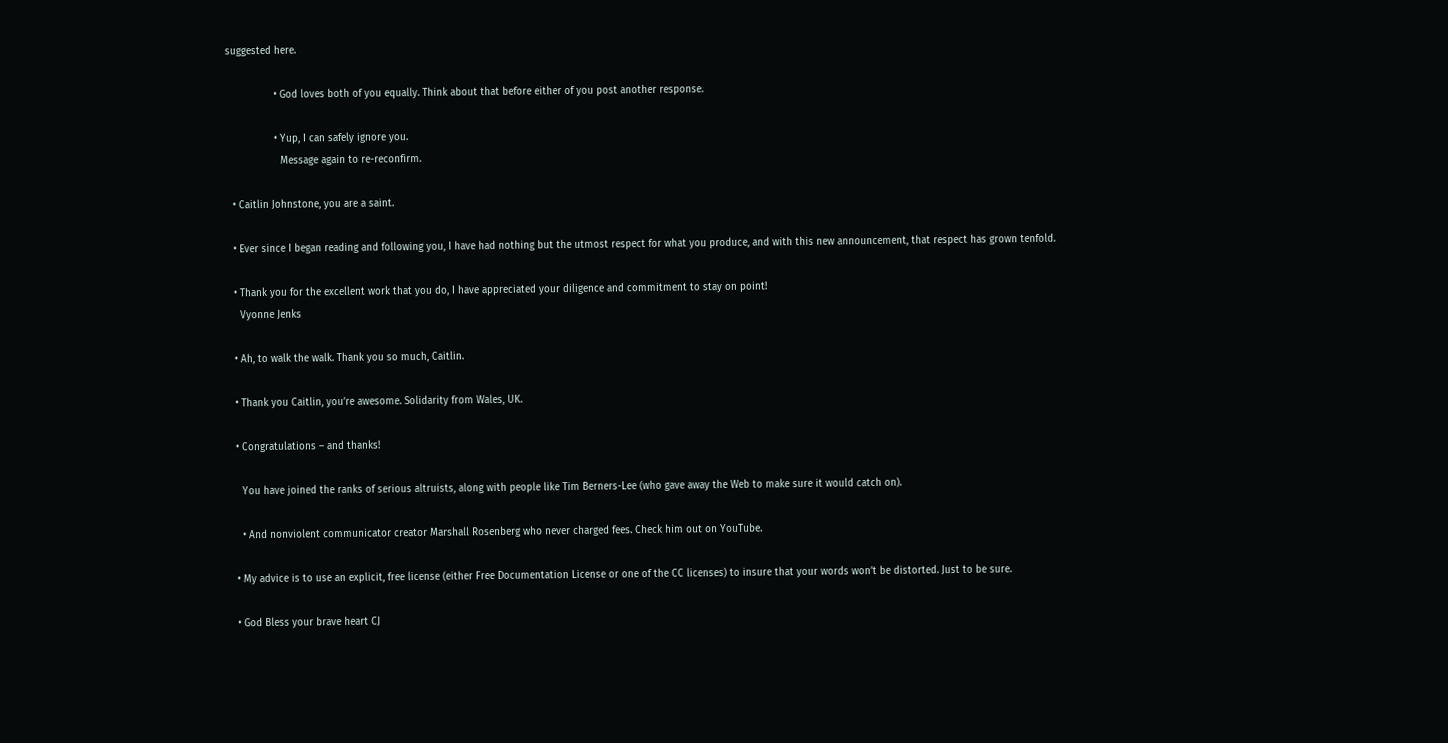suggested here.

                • God loves both of you equally. Think about that before either of you post another response.

                • Yup, I can safely ignore you.
                  Message again to re-reconfirm.

  • Caitlin Johnstone, you are a saint.

  • Ever since I began reading and following you, I have had nothing but the utmost respect for what you produce, and with this new announcement, that respect has grown tenfold.

  • Thank you for the excellent work that you do, I have appreciated your diligence and commitment to stay on point!
    Vyonne Jenks

  • Ah, to walk the walk. Thank you so much, Caitlin.

  • Thank you Caitlin, you’re awesome. Solidarity from Wales, UK.

  • Congratulations – and thanks!

    You have joined the ranks of serious altruists, along with people like Tim Berners-Lee (who gave away the Web to make sure it would catch on).

    • And nonviolent communicator creator Marshall Rosenberg who never charged fees. Check him out on YouTube.

  • My advice is to use an explicit, free license (either Free Documentation License or one of the CC licenses) to insure that your words won’t be distorted. Just to be sure.

  • God Bless your brave heart CJ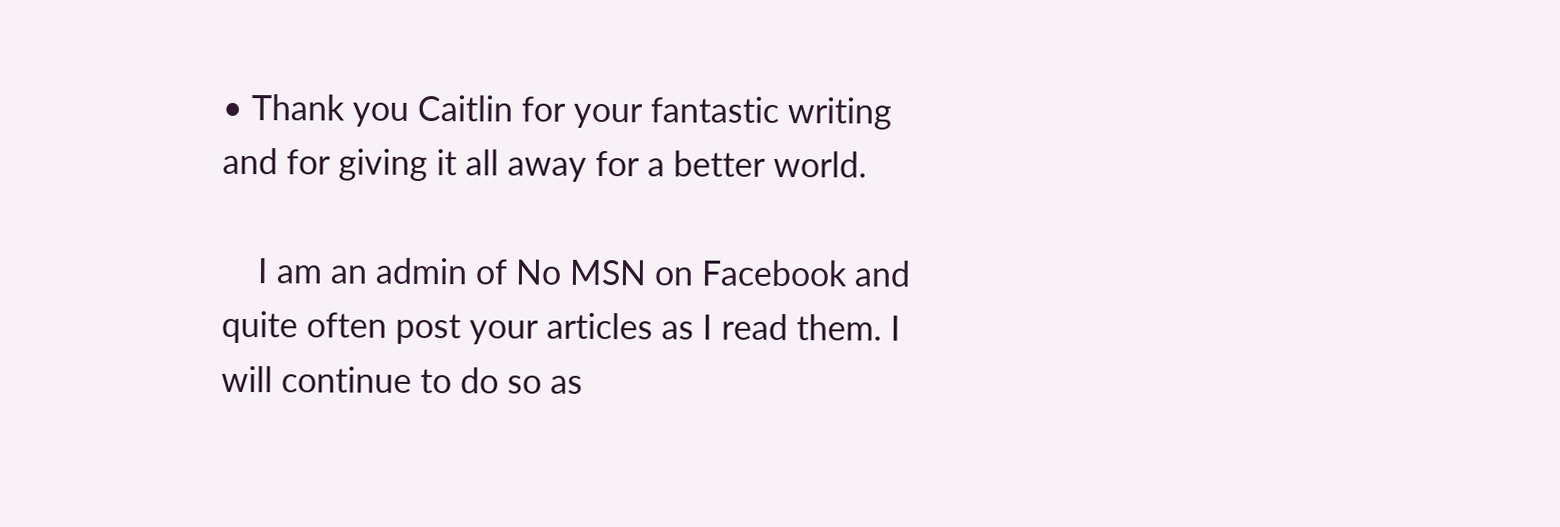• Thank you Caitlin for your fantastic writing and for giving it all away for a better world.

    I am an admin of No MSN on Facebook and quite often post your articles as I read them. I will continue to do so as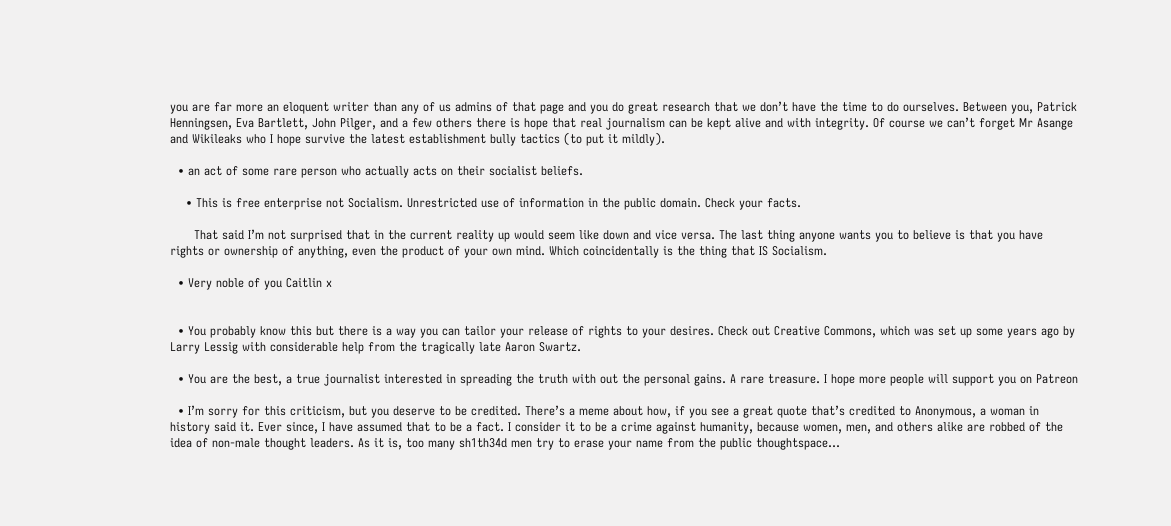you are far more an eloquent writer than any of us admins of that page and you do great research that we don’t have the time to do ourselves. Between you, Patrick Henningsen, Eva Bartlett, John Pilger, and a few others there is hope that real journalism can be kept alive and with integrity. Of course we can’t forget Mr Asange and Wikileaks who I hope survive the latest establishment bully tactics (to put it mildly).

  • an act of some rare person who actually acts on their socialist beliefs.

    • This is free enterprise not Socialism. Unrestricted use of information in the public domain. Check your facts.

      That said I’m not surprised that in the current reality up would seem like down and vice versa. The last thing anyone wants you to believe is that you have rights or ownership of anything, even the product of your own mind. Which coincidentally is the thing that IS Socialism.

  • Very noble of you Caitlin x


  • You probably know this but there is a way you can tailor your release of rights to your desires. Check out Creative Commons, which was set up some years ago by Larry Lessig with considerable help from the tragically late Aaron Swartz.

  • You are the best, a true journalist interested in spreading the truth with out the personal gains. A rare treasure. I hope more people will support you on Patreon

  • I’m sorry for this criticism, but you deserve to be credited. There’s a meme about how, if you see a great quote that’s credited to Anonymous, a woman in history said it. Ever since, I have assumed that to be a fact. I consider it to be a crime against humanity, because women, men, and others alike are robbed of the idea of non-male thought leaders. As it is, too many sh1th34d men try to erase your name from the public thoughtspace…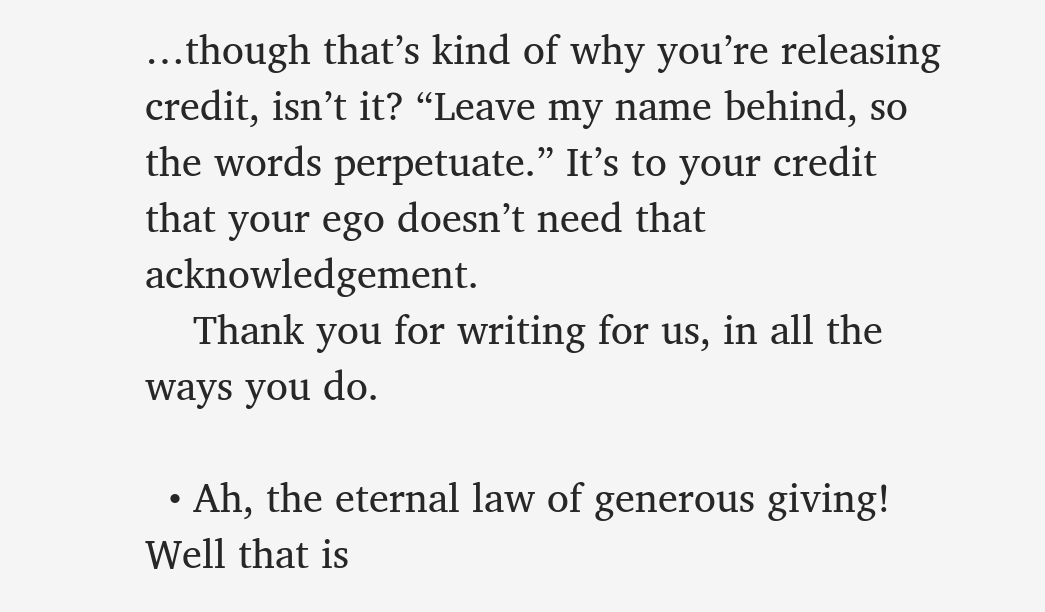…though that’s kind of why you’re releasing credit, isn’t it? “Leave my name behind, so the words perpetuate.” It’s to your credit that your ego doesn’t need that acknowledgement.
    Thank you for writing for us, in all the ways you do.

  • Ah, the eternal law of generous giving! Well that is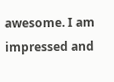awesome. I am impressed and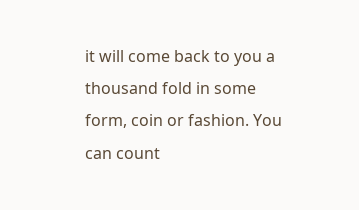it will come back to you a thousand fold in some form, coin or fashion. You can count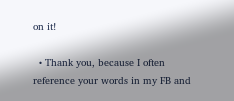on it!

  • Thank you, because I often reference your words in my FB and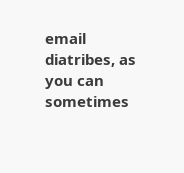email diatribes, as you can sometimes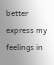better express my feelings in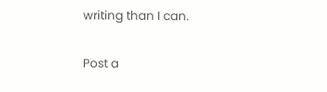writing than I can.

Post a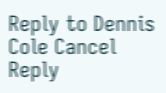Reply to Dennis Cole Cancel Reply